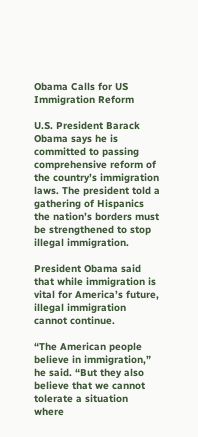Obama Calls for US Immigration Reform

U.S. President Barack Obama says he is committed to passing comprehensive reform of the country’s immigration laws. The president told a gathering of Hispanics the nation’s borders must be strengthened to stop illegal immigration.

President Obama said that while immigration is vital for America’s future, illegal immigration cannot continue.

“The American people believe in immigration,” he said. “But they also believe that we cannot tolerate a situation where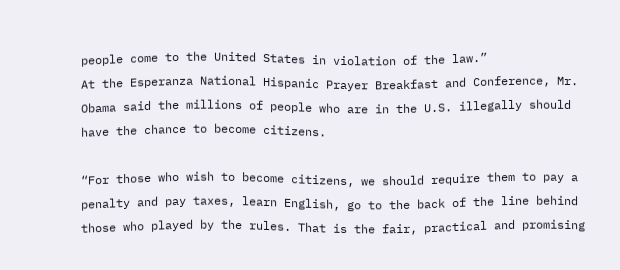people come to the United States in violation of the law.”
At the Esperanza National Hispanic Prayer Breakfast and Conference, Mr. Obama said the millions of people who are in the U.S. illegally should have the chance to become citizens.

“For those who wish to become citizens, we should require them to pay a penalty and pay taxes, learn English, go to the back of the line behind those who played by the rules. That is the fair, practical and promising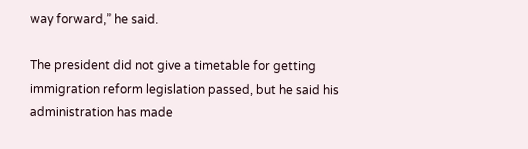way forward,” he said.

The president did not give a timetable for getting immigration reform legislation passed, but he said his administration has made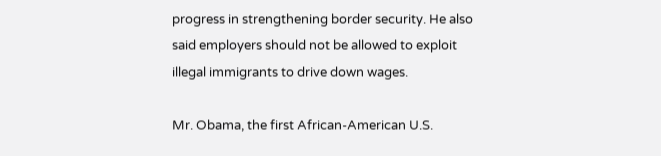progress in strengthening border security. He also said employers should not be allowed to exploit illegal immigrants to drive down wages.

Mr. Obama, the first African-American U.S.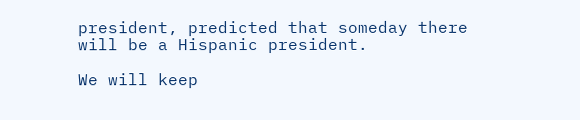president, predicted that someday there will be a Hispanic president.

We will keep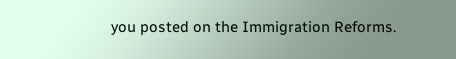you posted on the Immigration Reforms.